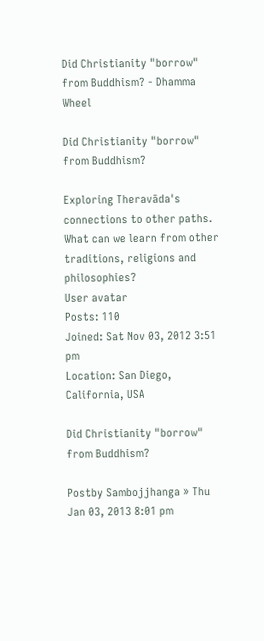Did Christianity "borrow" from Buddhism? - Dhamma Wheel

Did Christianity "borrow" from Buddhism?

Exploring Theravāda's connections to other paths. What can we learn from other traditions, religions and philosophies?
User avatar
Posts: 110
Joined: Sat Nov 03, 2012 3:51 pm
Location: San Diego, California, USA

Did Christianity "borrow" from Buddhism?

Postby Sambojjhanga » Thu Jan 03, 2013 8:01 pm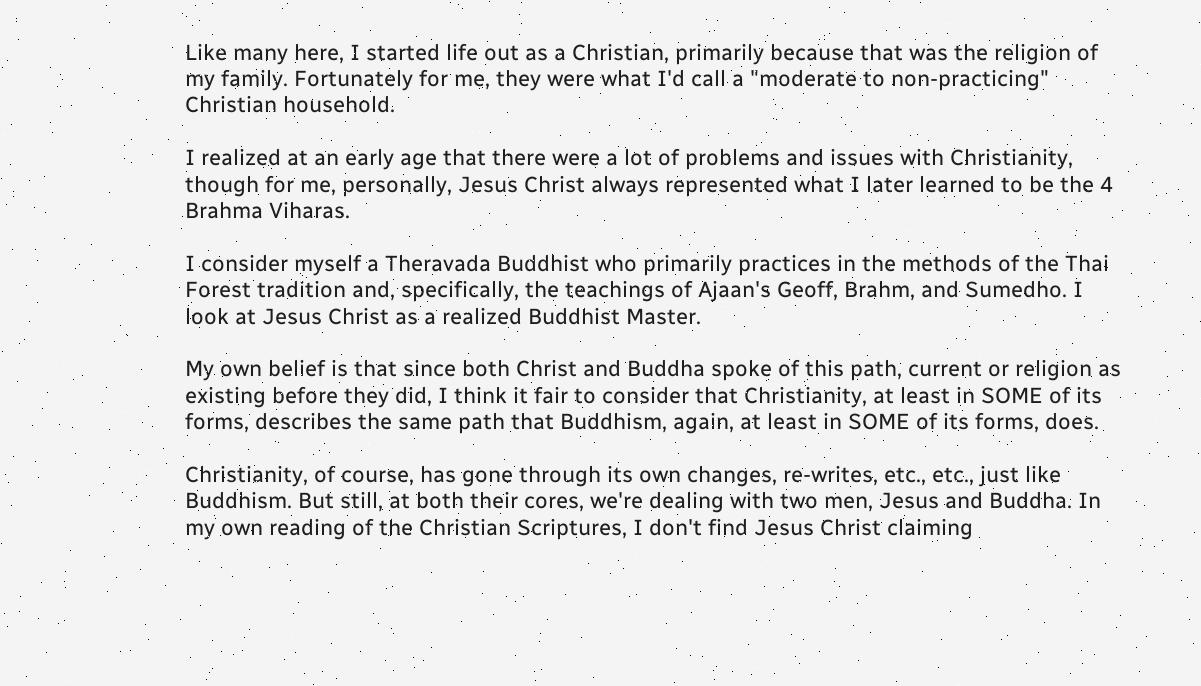Like many here, I started life out as a Christian, primarily because that was the religion of my family. Fortunately for me, they were what I'd call a "moderate to non-practicing" Christian household.

I realized at an early age that there were a lot of problems and issues with Christianity, though for me, personally, Jesus Christ always represented what I later learned to be the 4 Brahma Viharas.

I consider myself a Theravada Buddhist who primarily practices in the methods of the Thai Forest tradition and, specifically, the teachings of Ajaan's Geoff, Brahm, and Sumedho. I look at Jesus Christ as a realized Buddhist Master.

My own belief is that since both Christ and Buddha spoke of this path, current or religion as existing before they did, I think it fair to consider that Christianity, at least in SOME of its forms, describes the same path that Buddhism, again, at least in SOME of its forms, does.

Christianity, of course, has gone through its own changes, re-writes, etc., etc., just like Buddhism. But still, at both their cores, we're dealing with two men, Jesus and Buddha. In my own reading of the Christian Scriptures, I don't find Jesus Christ claiming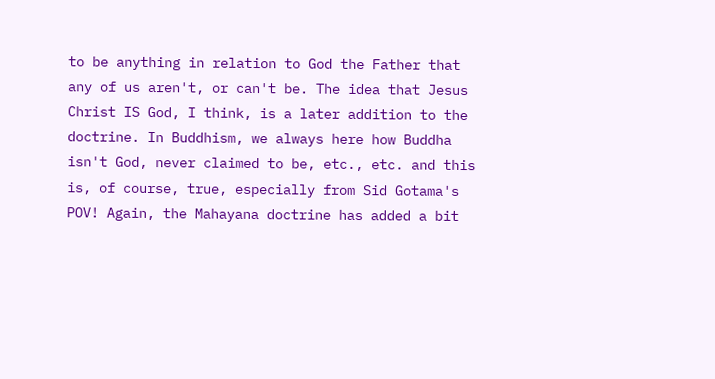to be anything in relation to God the Father that any of us aren't, or can't be. The idea that Jesus Christ IS God, I think, is a later addition to the doctrine. In Buddhism, we always here how Buddha isn't God, never claimed to be, etc., etc. and this is, of course, true, especially from Sid Gotama's POV! Again, the Mahayana doctrine has added a bit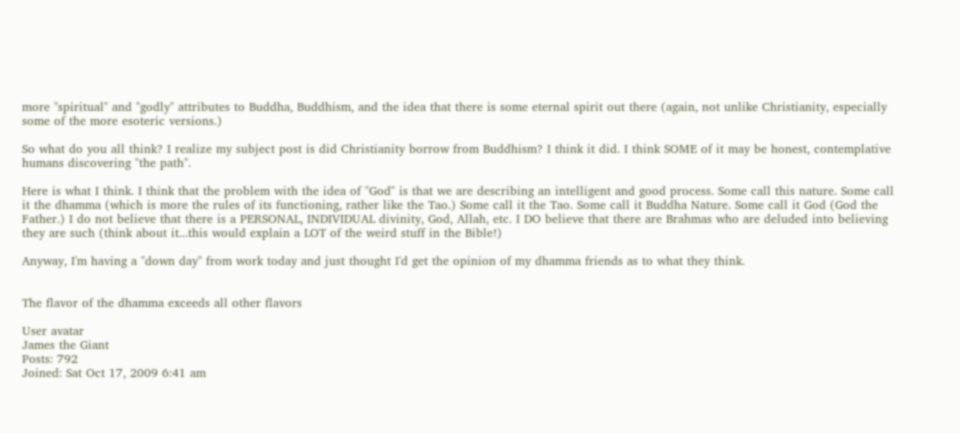more "spiritual" and "godly" attributes to Buddha, Buddhism, and the idea that there is some eternal spirit out there (again, not unlike Christianity, especially some of the more esoteric versions.)

So what do you all think? I realize my subject post is did Christianity borrow from Buddhism? I think it did. I think SOME of it may be honest, contemplative humans discovering "the path".

Here is what I think. I think that the problem with the idea of "God" is that we are describing an intelligent and good process. Some call this nature. Some call it the dhamma (which is more the rules of its functioning, rather like the Tao.) Some call it the Tao. Some call it Buddha Nature. Some call it God (God the Father.) I do not believe that there is a PERSONAL, INDIVIDUAL divinity, God, Allah, etc. I DO believe that there are Brahmas who are deluded into believing they are such (think about it...this would explain a LOT of the weird stuff in the Bible!)

Anyway, I'm having a "down day" from work today and just thought I'd get the opinion of my dhamma friends as to what they think.


The flavor of the dhamma exceeds all other flavors

User avatar
James the Giant
Posts: 792
Joined: Sat Oct 17, 2009 6:41 am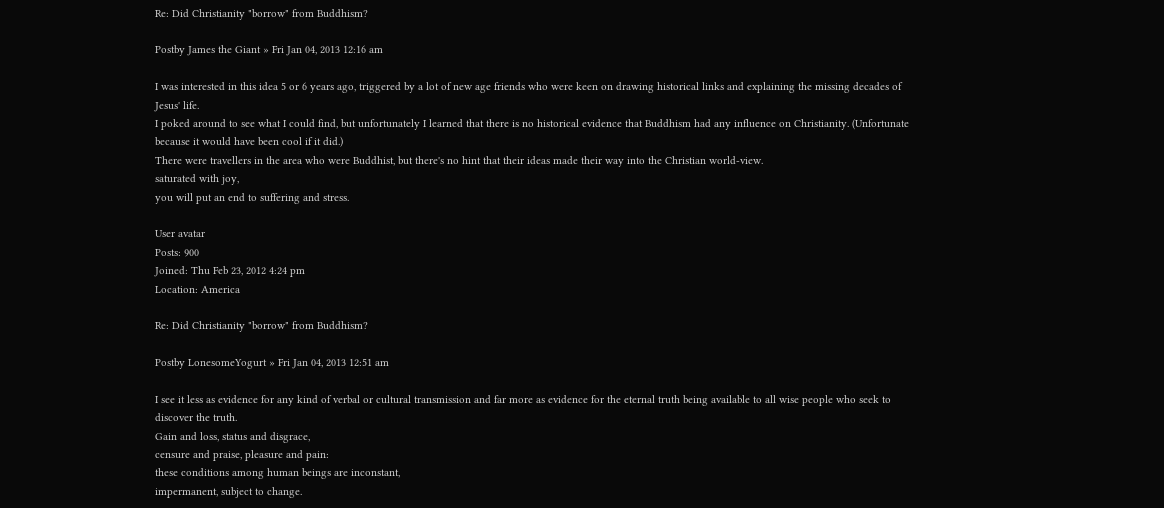Re: Did Christianity "borrow" from Buddhism?

Postby James the Giant » Fri Jan 04, 2013 12:16 am

I was interested in this idea 5 or 6 years ago, triggered by a lot of new age friends who were keen on drawing historical links and explaining the missing decades of Jesus' life.
I poked around to see what I could find, but unfortunately I learned that there is no historical evidence that Buddhism had any influence on Christianity. (Unfortunate because it would have been cool if it did.)
There were travellers in the area who were Buddhist, but there's no hint that their ideas made their way into the Christian world-view.
saturated with joy,
you will put an end to suffering and stress.

User avatar
Posts: 900
Joined: Thu Feb 23, 2012 4:24 pm
Location: America

Re: Did Christianity "borrow" from Buddhism?

Postby LonesomeYogurt » Fri Jan 04, 2013 12:51 am

I see it less as evidence for any kind of verbal or cultural transmission and far more as evidence for the eternal truth being available to all wise people who seek to discover the truth.
Gain and loss, status and disgrace,
censure and praise, pleasure and pain:
these conditions among human beings are inconstant,
impermanent, subject to change.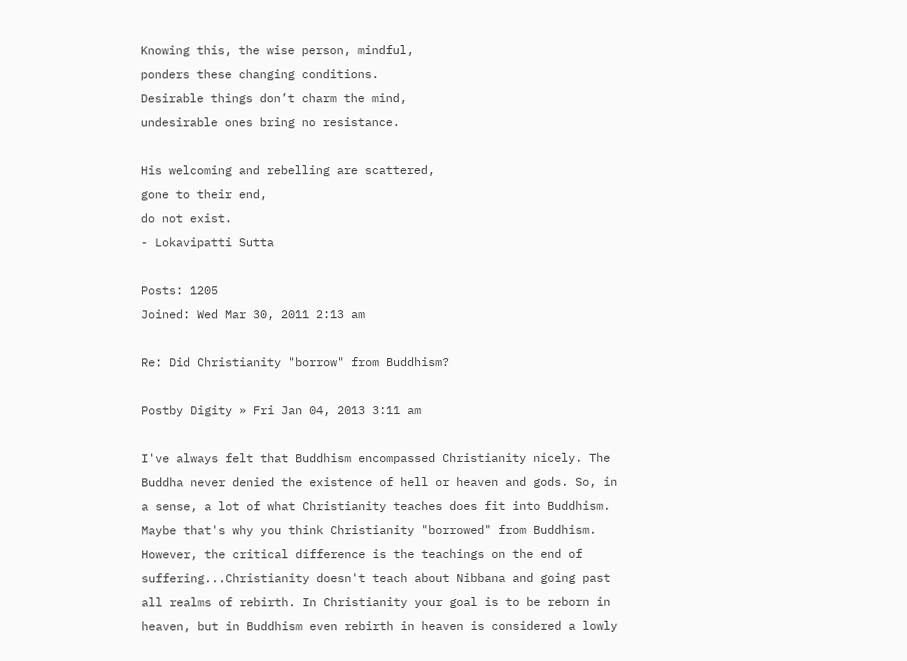Knowing this, the wise person, mindful,
ponders these changing conditions.
Desirable things don’t charm the mind,
undesirable ones bring no resistance.

His welcoming and rebelling are scattered,
gone to their end,
do not exist.
- Lokavipatti Sutta

Posts: 1205
Joined: Wed Mar 30, 2011 2:13 am

Re: Did Christianity "borrow" from Buddhism?

Postby Digity » Fri Jan 04, 2013 3:11 am

I've always felt that Buddhism encompassed Christianity nicely. The Buddha never denied the existence of hell or heaven and gods. So, in a sense, a lot of what Christianity teaches does fit into Buddhism. Maybe that's why you think Christianity "borrowed" from Buddhism. However, the critical difference is the teachings on the end of suffering...Christianity doesn't teach about Nibbana and going past all realms of rebirth. In Christianity your goal is to be reborn in heaven, but in Buddhism even rebirth in heaven is considered a lowly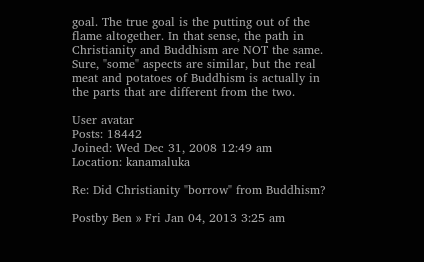goal. The true goal is the putting out of the flame altogether. In that sense, the path in Christianity and Buddhism are NOT the same. Sure, "some" aspects are similar, but the real meat and potatoes of Buddhism is actually in the parts that are different from the two.

User avatar
Posts: 18442
Joined: Wed Dec 31, 2008 12:49 am
Location: kanamaluka

Re: Did Christianity "borrow" from Buddhism?

Postby Ben » Fri Jan 04, 2013 3:25 am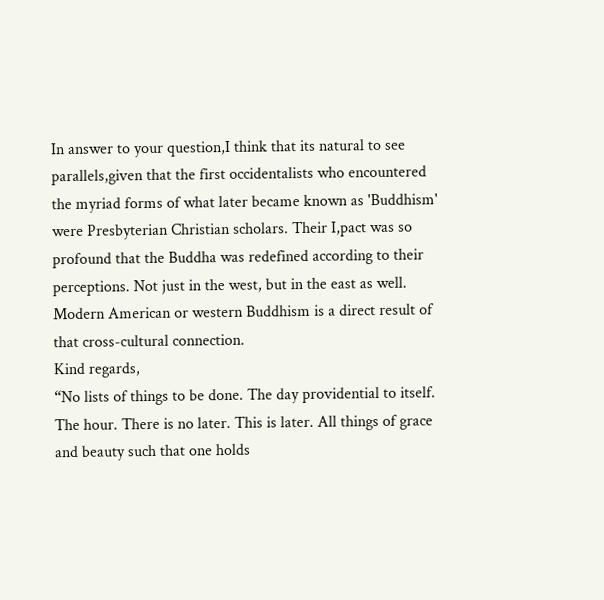In answer to your question,I think that its natural to see parallels,given that the first occidentalists who encountered the myriad forms of what later became known as 'Buddhism' were Presbyterian Christian scholars. Their I,pact was so profound that the Buddha was redefined according to their perceptions. Not just in the west, but in the east as well. Modern American or western Buddhism is a direct result of that cross-cultural connection.
Kind regards,
“No lists of things to be done. The day providential to itself. The hour. There is no later. This is later. All things of grace and beauty such that one holds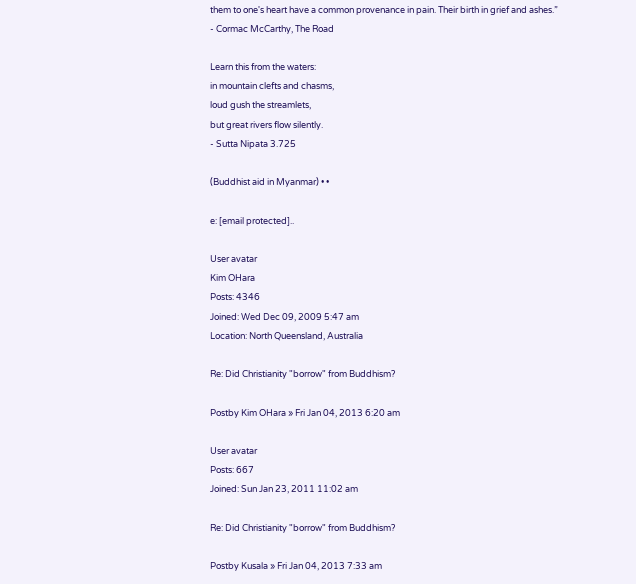them to one's heart have a common provenance in pain. Their birth in grief and ashes.”
- Cormac McCarthy, The Road

Learn this from the waters:
in mountain clefts and chasms,
loud gush the streamlets,
but great rivers flow silently.
- Sutta Nipata 3.725

(Buddhist aid in Myanmar) • •

e: [email protected]..

User avatar
Kim OHara
Posts: 4346
Joined: Wed Dec 09, 2009 5:47 am
Location: North Queensland, Australia

Re: Did Christianity "borrow" from Buddhism?

Postby Kim OHara » Fri Jan 04, 2013 6:20 am

User avatar
Posts: 667
Joined: Sun Jan 23, 2011 11:02 am

Re: Did Christianity "borrow" from Buddhism?

Postby Kusala » Fri Jan 04, 2013 7:33 am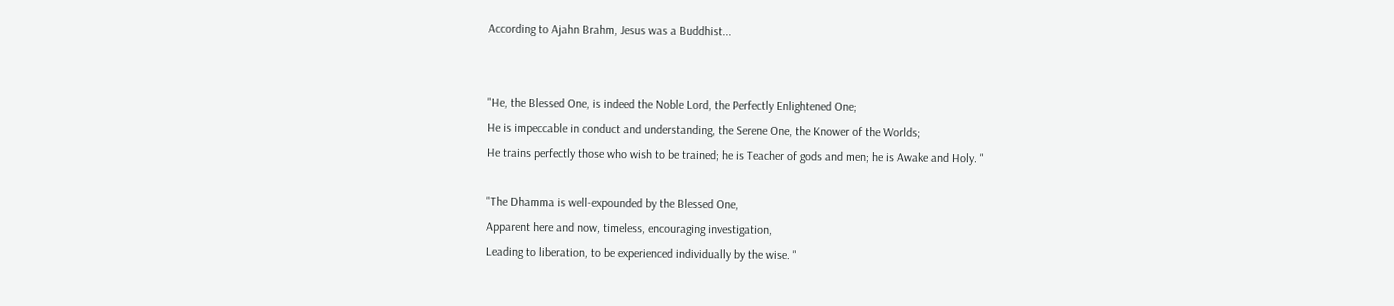According to Ajahn Brahm, Jesus was a Buddhist...


"He, the Blessed One, is indeed the Noble Lord, the Perfectly Enlightened One;
He is impeccable in conduct and understanding, the Serene One, the Knower of the Worlds;
He trains perfectly those who wish to be trained; he is Teacher of gods and men; he is Awake and Holy. "

"The Dhamma is well-expounded by the Blessed One,
Apparent here and now, timeless, encouraging investigation,
Leading to liberation, to be experienced individually by the wise. "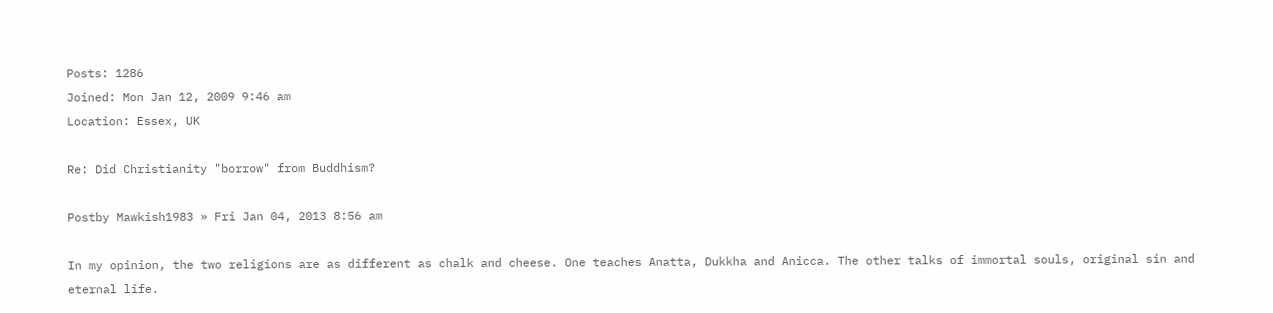Posts: 1286
Joined: Mon Jan 12, 2009 9:46 am
Location: Essex, UK

Re: Did Christianity "borrow" from Buddhism?

Postby Mawkish1983 » Fri Jan 04, 2013 8:56 am

In my opinion, the two religions are as different as chalk and cheese. One teaches Anatta, Dukkha and Anicca. The other talks of immortal souls, original sin and eternal life.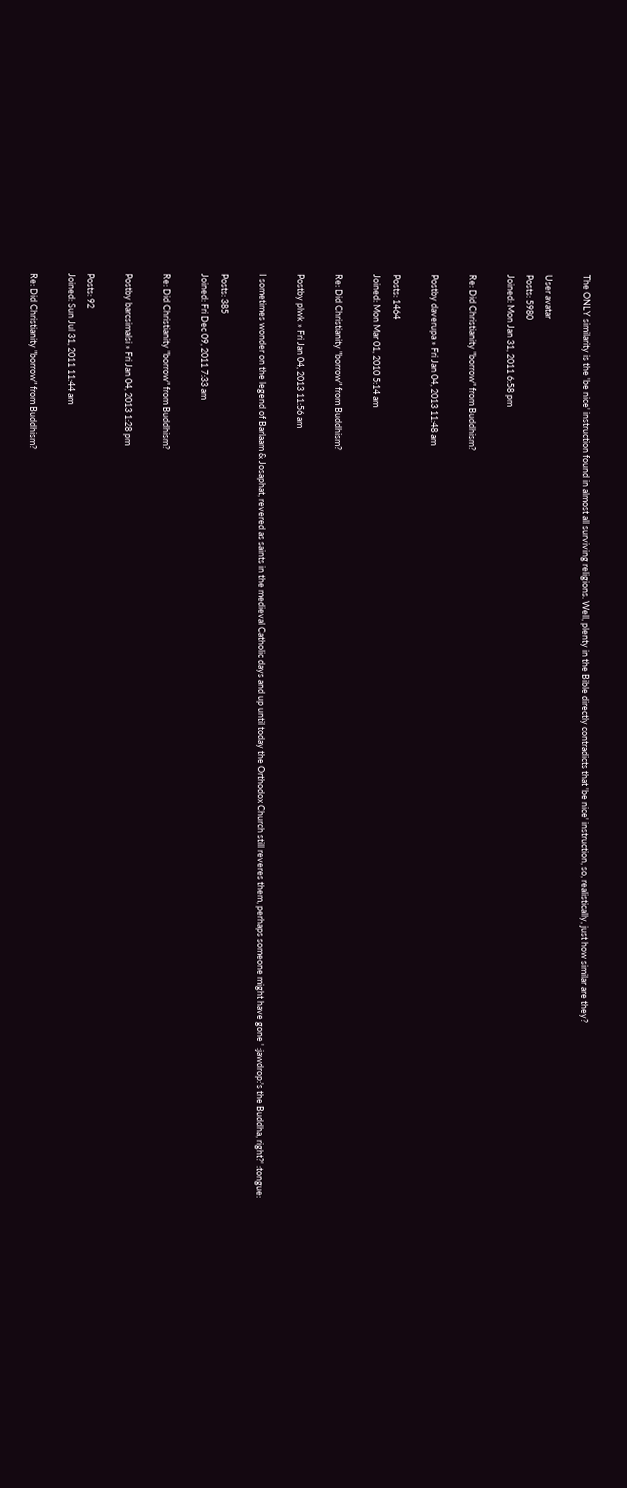The ONLY similarity is the 'be nice' instruction found in almost all surviving religions. Well, plenty in the Bible directly contradicts that 'be nice' instruction, so, realistically, just how similar are they?

User avatar
Posts: 5980
Joined: Mon Jan 31, 2011 6:58 pm

Re: Did Christianity "borrow" from Buddhism?

Postby daverupa » Fri Jan 04, 2013 11:48 am

Posts: 1464
Joined: Mon Mar 01, 2010 5:14 am

Re: Did Christianity "borrow" from Buddhism?

Postby plwk » Fri Jan 04, 2013 11:56 am

I sometimes wonder on the legend of Barlaam & Josaphat, revered as saints in the medieval Catholic days and up until today the Orthodox Church still reveres them, perhaps someone might have gone ' :jawdrop:'s the Buddha, right?' :tongue:

Posts: 385
Joined: Fri Dec 09, 2011 7:33 am

Re: Did Christianity "borrow" from Buddhism?

Postby barcsimalsi » Fri Jan 04, 2013 1:28 pm

Posts: 92
Joined: Sun Jul 31, 2011 11:44 am

Re: Did Christianity "borrow" from Buddhism?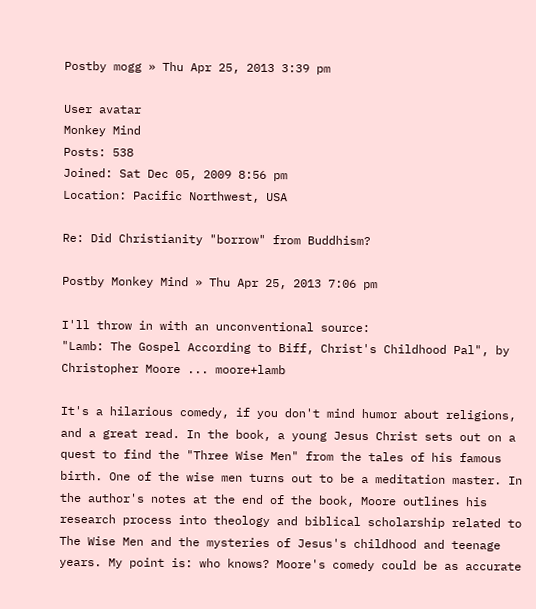Postby mogg » Thu Apr 25, 2013 3:39 pm

User avatar
Monkey Mind
Posts: 538
Joined: Sat Dec 05, 2009 8:56 pm
Location: Pacific Northwest, USA

Re: Did Christianity "borrow" from Buddhism?

Postby Monkey Mind » Thu Apr 25, 2013 7:06 pm

I'll throw in with an unconventional source:
"Lamb: The Gospel According to Biff, Christ's Childhood Pal", by Christopher Moore ... moore+lamb

It's a hilarious comedy, if you don't mind humor about religions, and a great read. In the book, a young Jesus Christ sets out on a quest to find the "Three Wise Men" from the tales of his famous birth. One of the wise men turns out to be a meditation master. In the author's notes at the end of the book, Moore outlines his research process into theology and biblical scholarship related to The Wise Men and the mysteries of Jesus's childhood and teenage years. My point is: who knows? Moore's comedy could be as accurate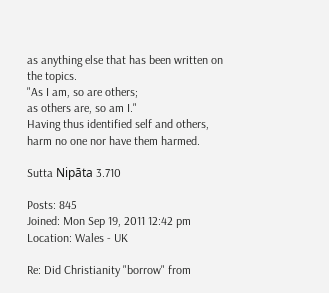as anything else that has been written on the topics.
"As I am, so are others;
as others are, so am I."
Having thus identified self and others,
harm no one nor have them harmed.

Sutta Nipāta 3.710

Posts: 845
Joined: Mon Sep 19, 2011 12:42 pm
Location: Wales - UK

Re: Did Christianity "borrow" from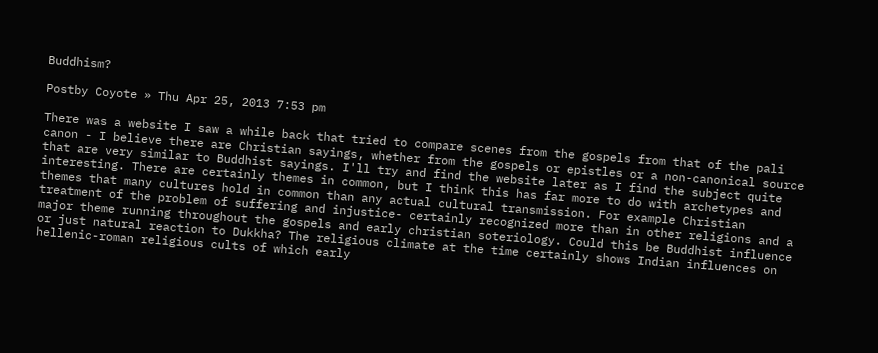Buddhism?

Postby Coyote » Thu Apr 25, 2013 7:53 pm

There was a website I saw a while back that tried to compare scenes from the gospels from that of the pali canon - I believe there are Christian sayings, whether from the gospels or epistles or a non-canonical source that are very similar to Buddhist sayings. I'll try and find the website later as I find the subject quite interesting. There are certainly themes in common, but I think this has far more to do with archetypes and themes that many cultures hold in common than any actual cultural transmission. For example Christian treatment of the problem of suffering and injustice- certainly recognized more than in other religions and a major theme running throughout the gospels and early christian soteriology. Could this be Buddhist influence or just natural reaction to Dukkha? The religious climate at the time certainly shows Indian influences on hellenic-roman religious cults of which early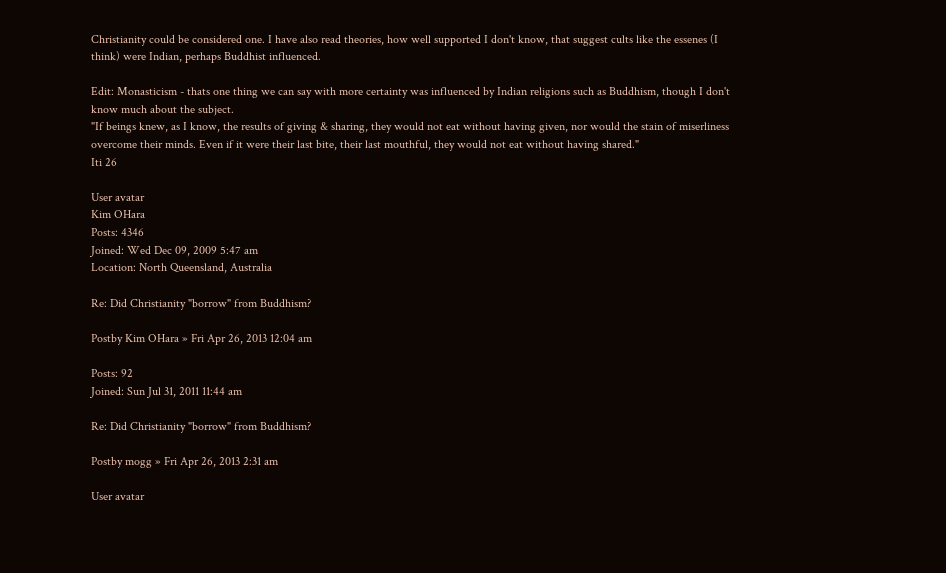Christianity could be considered one. I have also read theories, how well supported I don't know, that suggest cults like the essenes (I think) were Indian, perhaps Buddhist influenced.

Edit: Monasticism - thats one thing we can say with more certainty was influenced by Indian religions such as Buddhism, though I don't know much about the subject.
"If beings knew, as I know, the results of giving & sharing, they would not eat without having given, nor would the stain of miserliness overcome their minds. Even if it were their last bite, their last mouthful, they would not eat without having shared."
Iti 26

User avatar
Kim OHara
Posts: 4346
Joined: Wed Dec 09, 2009 5:47 am
Location: North Queensland, Australia

Re: Did Christianity "borrow" from Buddhism?

Postby Kim OHara » Fri Apr 26, 2013 12:04 am

Posts: 92
Joined: Sun Jul 31, 2011 11:44 am

Re: Did Christianity "borrow" from Buddhism?

Postby mogg » Fri Apr 26, 2013 2:31 am

User avatar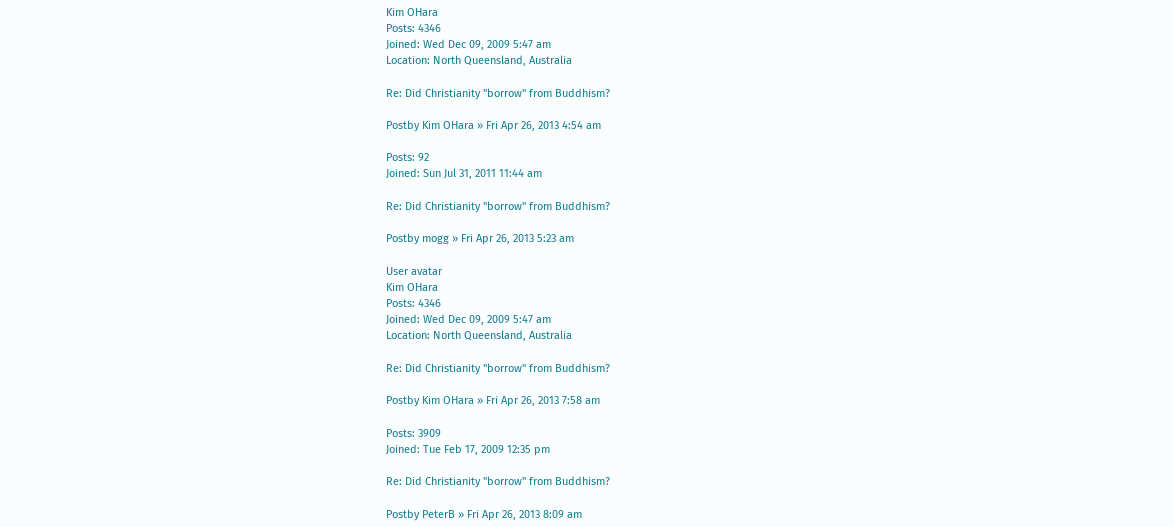Kim OHara
Posts: 4346
Joined: Wed Dec 09, 2009 5:47 am
Location: North Queensland, Australia

Re: Did Christianity "borrow" from Buddhism?

Postby Kim OHara » Fri Apr 26, 2013 4:54 am

Posts: 92
Joined: Sun Jul 31, 2011 11:44 am

Re: Did Christianity "borrow" from Buddhism?

Postby mogg » Fri Apr 26, 2013 5:23 am

User avatar
Kim OHara
Posts: 4346
Joined: Wed Dec 09, 2009 5:47 am
Location: North Queensland, Australia

Re: Did Christianity "borrow" from Buddhism?

Postby Kim OHara » Fri Apr 26, 2013 7:58 am

Posts: 3909
Joined: Tue Feb 17, 2009 12:35 pm

Re: Did Christianity "borrow" from Buddhism?

Postby PeterB » Fri Apr 26, 2013 8:09 am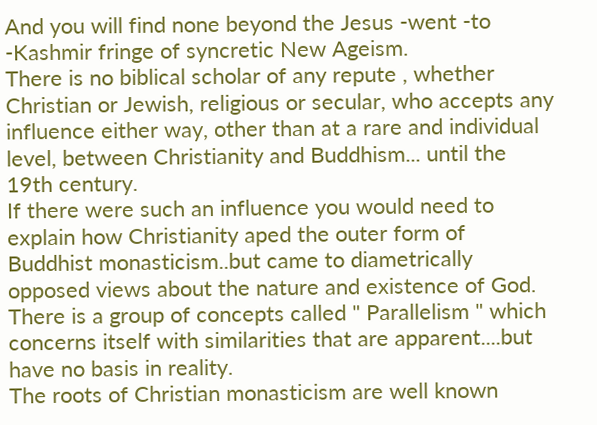And you will find none beyond the Jesus -went -to -Kashmir fringe of syncretic New Ageism.
There is no biblical scholar of any repute , whether Christian or Jewish, religious or secular, who accepts any influence either way, other than at a rare and individual level, between Christianity and Buddhism... until the 19th century.
If there were such an influence you would need to explain how Christianity aped the outer form of Buddhist monasticism..but came to diametrically opposed views about the nature and existence of God.
There is a group of concepts called " Parallelism " which concerns itself with similarities that are apparent....but have no basis in reality.
The roots of Christian monasticism are well known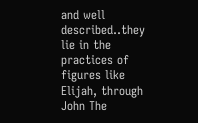and well described..they lie in the practices of figures like Elijah, through John The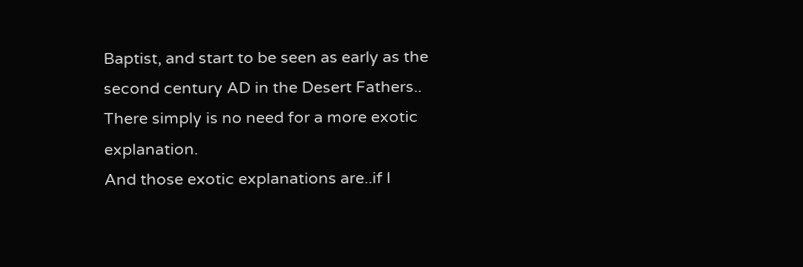Baptist, and start to be seen as early as the second century AD in the Desert Fathers..
There simply is no need for a more exotic explanation.
And those exotic explanations are..if I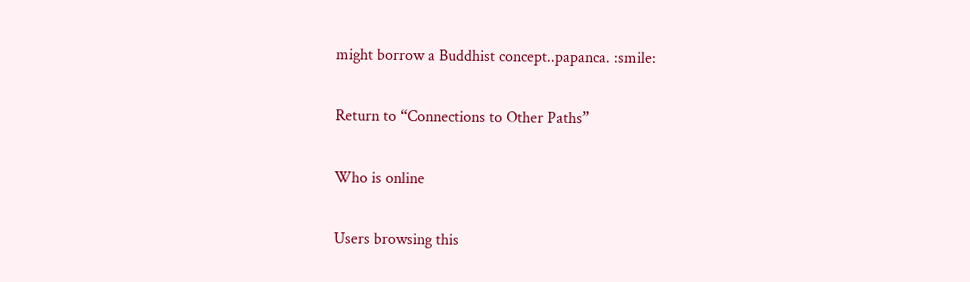might borrow a Buddhist concept..papanca. :smile:

Return to “Connections to Other Paths”

Who is online

Users browsing this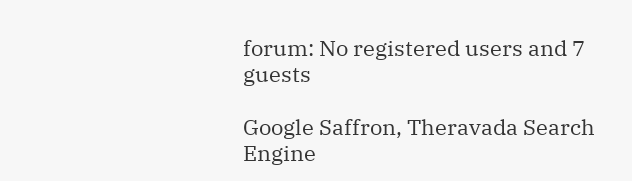forum: No registered users and 7 guests

Google Saffron, Theravada Search Engine